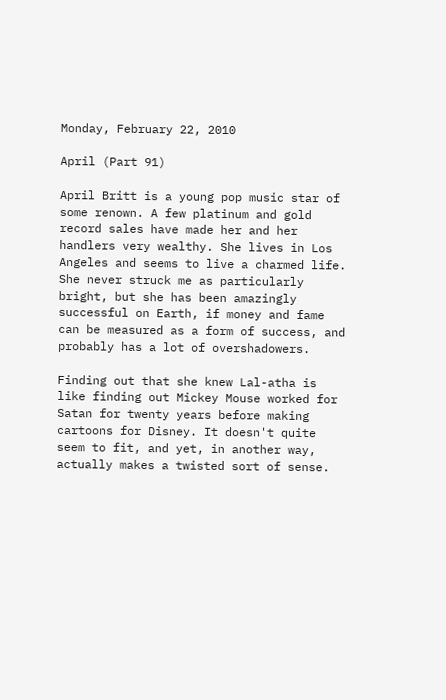Monday, February 22, 2010

April (Part 91)

April Britt is a young pop music star of some renown. A few platinum and gold record sales have made her and her handlers very wealthy. She lives in Los Angeles and seems to live a charmed life. She never struck me as particularly bright, but she has been amazingly successful on Earth, if money and fame can be measured as a form of success, and probably has a lot of overshadowers.

Finding out that she knew Lal-atha is like finding out Mickey Mouse worked for Satan for twenty years before making cartoons for Disney. It doesn't quite seem to fit, and yet, in another way, actually makes a twisted sort of sense.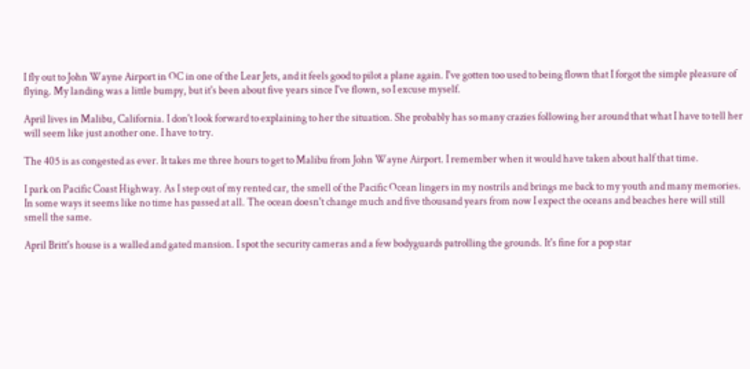I fly out to John Wayne Airport in OC in one of the Lear Jets, and it feels good to pilot a plane again. I've gotten too used to being flown that I forgot the simple pleasure of flying. My landing was a little bumpy, but it's been about five years since I've flown, so I excuse myself.

April lives in Malibu, California. I don't look forward to explaining to her the situation. She probably has so many crazies following her around that what I have to tell her will seem like just another one. I have to try.

The 405 is as congested as ever. It takes me three hours to get to Malibu from John Wayne Airport. I remember when it would have taken about half that time.

I park on Pacific Coast Highway. As I step out of my rented car, the smell of the Pacific Ocean lingers in my nostrils and brings me back to my youth and many memories. In some ways it seems like no time has passed at all. The ocean doesn't change much and five thousand years from now I expect the oceans and beaches here will still smell the same.

April Britt's house is a walled and gated mansion. I spot the security cameras and a few bodyguards patrolling the grounds. It's fine for a pop star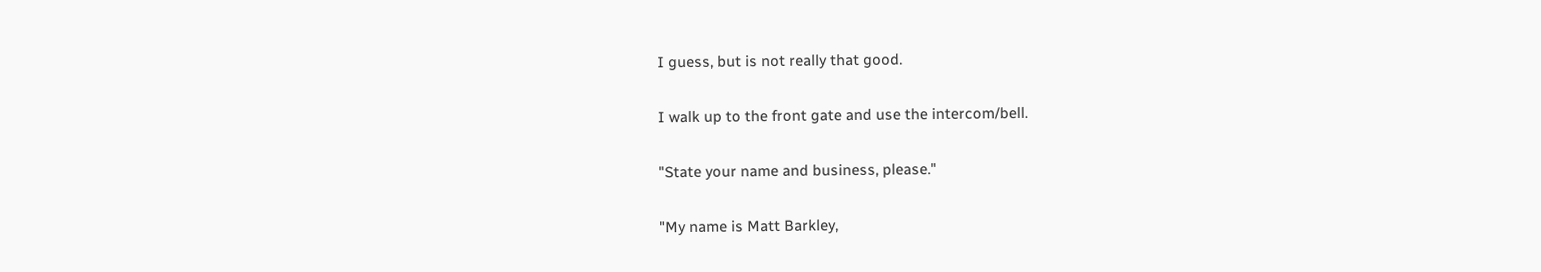I guess, but is not really that good.

I walk up to the front gate and use the intercom/bell.

"State your name and business, please."

"My name is Matt Barkley,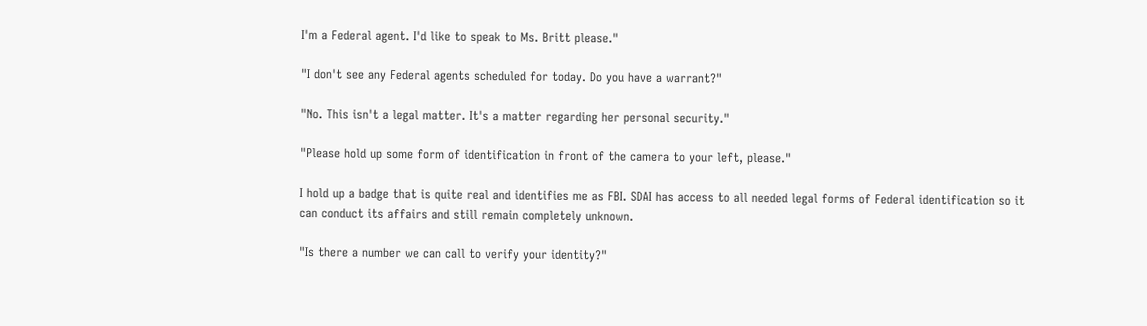I'm a Federal agent. I'd like to speak to Ms. Britt please."

"I don't see any Federal agents scheduled for today. Do you have a warrant?"

"No. This isn't a legal matter. It's a matter regarding her personal security."

"Please hold up some form of identification in front of the camera to your left, please."

I hold up a badge that is quite real and identifies me as FBI. SDAI has access to all needed legal forms of Federal identification so it can conduct its affairs and still remain completely unknown.

"Is there a number we can call to verify your identity?"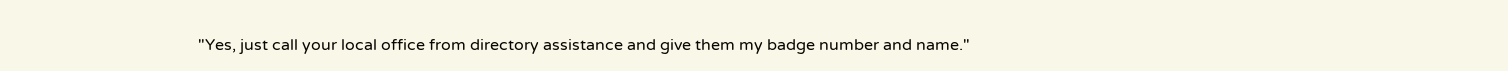"Yes, just call your local office from directory assistance and give them my badge number and name."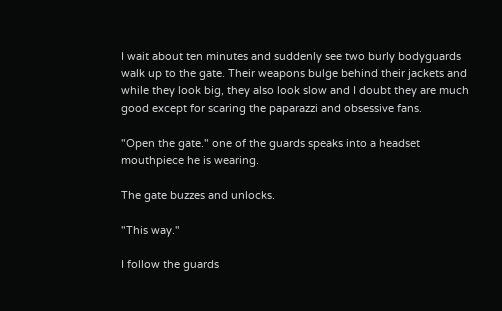I wait about ten minutes and suddenly see two burly bodyguards walk up to the gate. Their weapons bulge behind their jackets and while they look big, they also look slow and I doubt they are much good except for scaring the paparazzi and obsessive fans.

"Open the gate." one of the guards speaks into a headset mouthpiece he is wearing.

The gate buzzes and unlocks.

"This way."

I follow the guards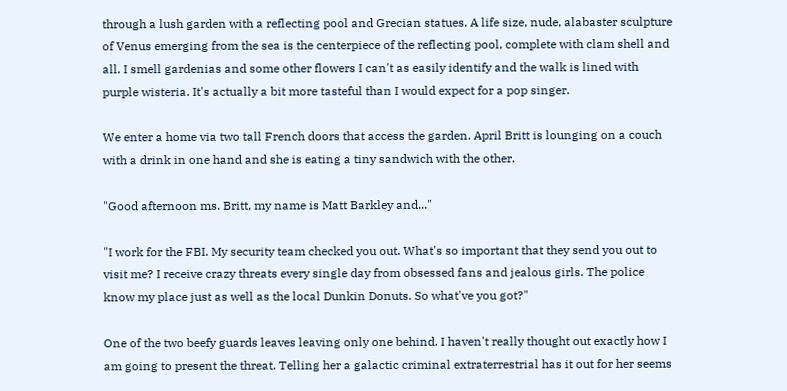through a lush garden with a reflecting pool and Grecian statues. A life size, nude, alabaster sculpture of Venus emerging from the sea is the centerpiece of the reflecting pool, complete with clam shell and all. I smell gardenias and some other flowers I can't as easily identify and the walk is lined with purple wisteria. It's actually a bit more tasteful than I would expect for a pop singer.

We enter a home via two tall French doors that access the garden. April Britt is lounging on a couch with a drink in one hand and she is eating a tiny sandwich with the other.

"Good afternoon ms. Britt, my name is Matt Barkley and..."

"I work for the FBI. My security team checked you out. What's so important that they send you out to visit me? I receive crazy threats every single day from obsessed fans and jealous girls. The police know my place just as well as the local Dunkin Donuts. So what've you got?"

One of the two beefy guards leaves leaving only one behind. I haven't really thought out exactly how I am going to present the threat. Telling her a galactic criminal extraterrestrial has it out for her seems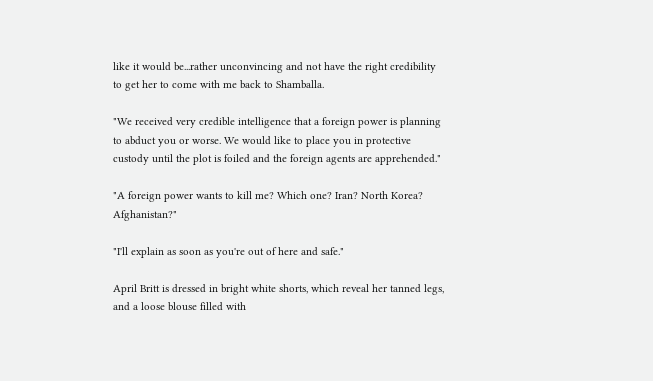like it would be...rather unconvincing and not have the right credibility to get her to come with me back to Shamballa.

"We received very credible intelligence that a foreign power is planning to abduct you or worse. We would like to place you in protective custody until the plot is foiled and the foreign agents are apprehended."

"A foreign power wants to kill me? Which one? Iran? North Korea? Afghanistan?"

"I'll explain as soon as you're out of here and safe."

April Britt is dressed in bright white shorts, which reveal her tanned legs, and a loose blouse filled with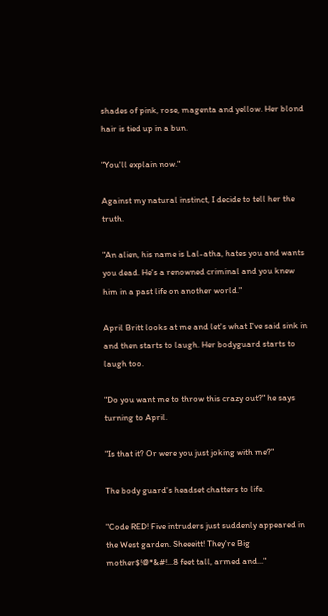shades of pink, rose, magenta and yellow. Her blond hair is tied up in a bun.

"You'll explain now."

Against my natural instinct, I decide to tell her the truth.

"An alien, his name is Lal-atha, hates you and wants you dead. He's a renowned criminal and you knew him in a past life on another world."

April Britt looks at me and let's what I've said sink in and then starts to laugh. Her bodyguard starts to laugh too.

"Do you want me to throw this crazy out?" he says turning to April.

"Is that it? Or were you just joking with me?"

The body guard's headset chatters to life.

"Code RED! Five intruders just suddenly appeared in the West garden. Sheeeitt! They're Big mother$!@*&#!...8 feet tall, armed and..."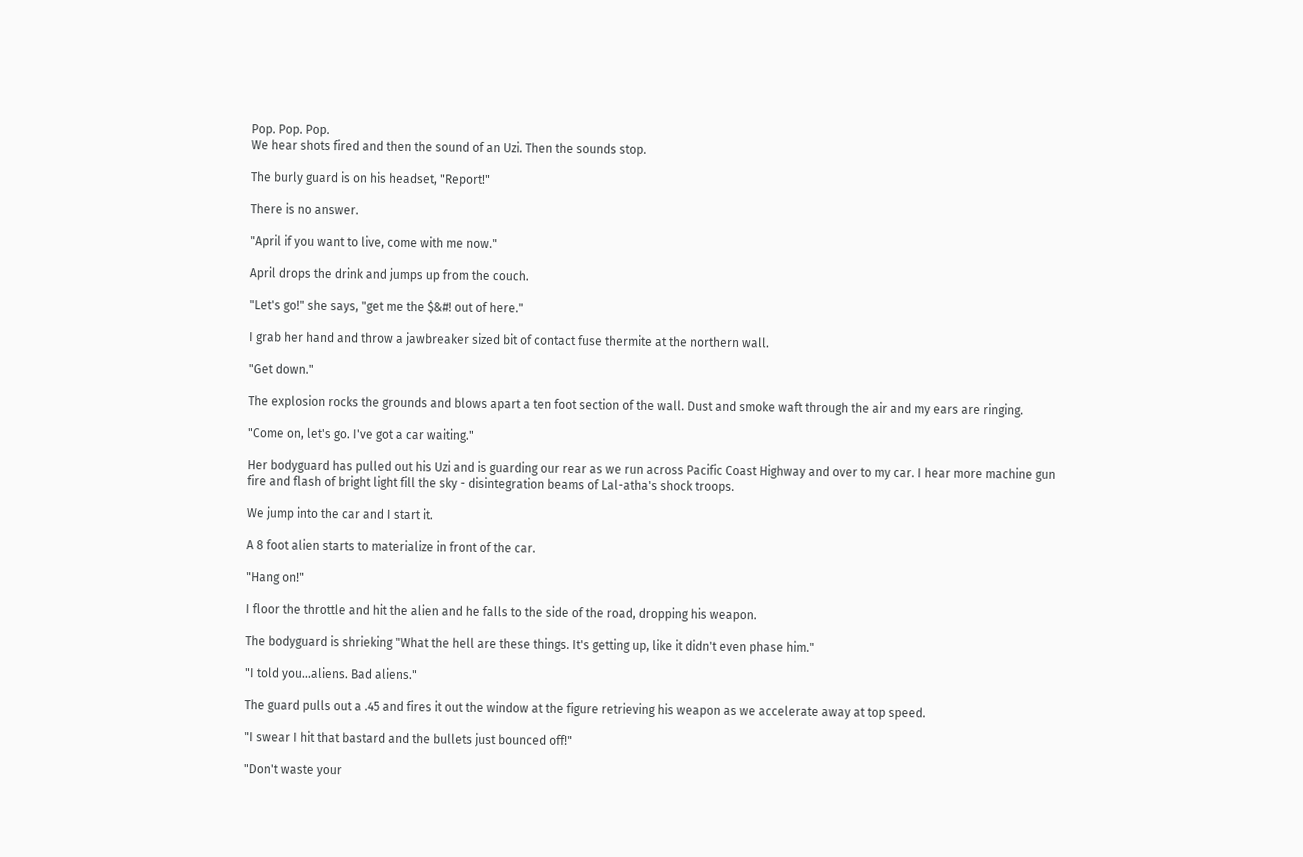Pop. Pop. Pop.
We hear shots fired and then the sound of an Uzi. Then the sounds stop.

The burly guard is on his headset, "Report!"

There is no answer.

"April if you want to live, come with me now."

April drops the drink and jumps up from the couch.

"Let's go!" she says, "get me the $&#! out of here."

I grab her hand and throw a jawbreaker sized bit of contact fuse thermite at the northern wall.

"Get down."

The explosion rocks the grounds and blows apart a ten foot section of the wall. Dust and smoke waft through the air and my ears are ringing.

"Come on, let's go. I've got a car waiting."

Her bodyguard has pulled out his Uzi and is guarding our rear as we run across Pacific Coast Highway and over to my car. I hear more machine gun fire and flash of bright light fill the sky - disintegration beams of Lal-atha's shock troops.

We jump into the car and I start it.

A 8 foot alien starts to materialize in front of the car.

"Hang on!"

I floor the throttle and hit the alien and he falls to the side of the road, dropping his weapon.

The bodyguard is shrieking "What the hell are these things. It's getting up, like it didn't even phase him."

"I told you...aliens. Bad aliens."

The guard pulls out a .45 and fires it out the window at the figure retrieving his weapon as we accelerate away at top speed.

"I swear I hit that bastard and the bullets just bounced off!"

"Don't waste your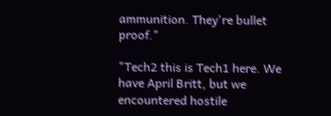ammunition. They're bullet proof."

"Tech2 this is Tech1 here. We have April Britt, but we encountered hostile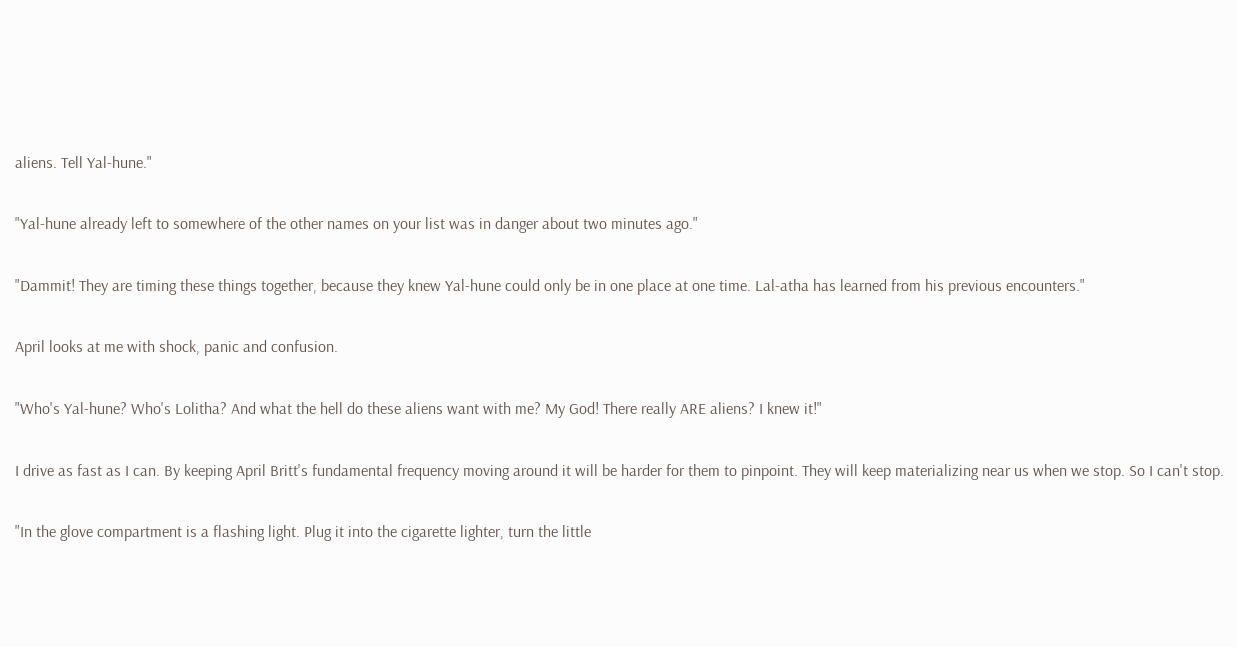aliens. Tell Yal-hune."

"Yal-hune already left to somewhere of the other names on your list was in danger about two minutes ago."

"Dammit! They are timing these things together, because they knew Yal-hune could only be in one place at one time. Lal-atha has learned from his previous encounters."

April looks at me with shock, panic and confusion.

"Who's Yal-hune? Who's Lolitha? And what the hell do these aliens want with me? My God! There really ARE aliens? I knew it!"

I drive as fast as I can. By keeping April Britt's fundamental frequency moving around it will be harder for them to pinpoint. They will keep materializing near us when we stop. So I can't stop.

"In the glove compartment is a flashing light. Plug it into the cigarette lighter, turn the little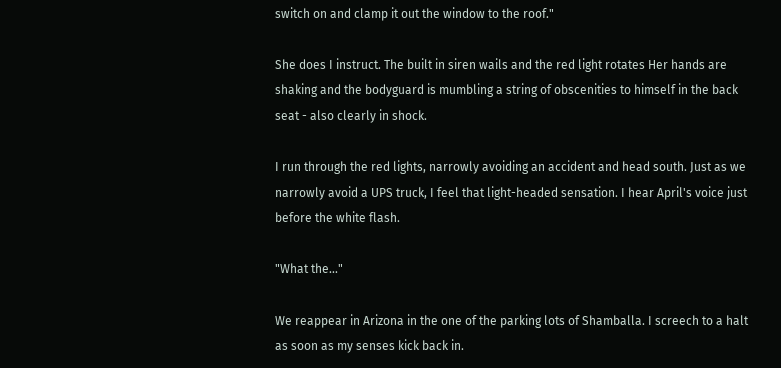switch on and clamp it out the window to the roof."

She does I instruct. The built in siren wails and the red light rotates Her hands are shaking and the bodyguard is mumbling a string of obscenities to himself in the back seat - also clearly in shock.

I run through the red lights, narrowly avoiding an accident and head south. Just as we narrowly avoid a UPS truck, I feel that light-headed sensation. I hear April's voice just before the white flash.

"What the..."

We reappear in Arizona in the one of the parking lots of Shamballa. I screech to a halt as soon as my senses kick back in.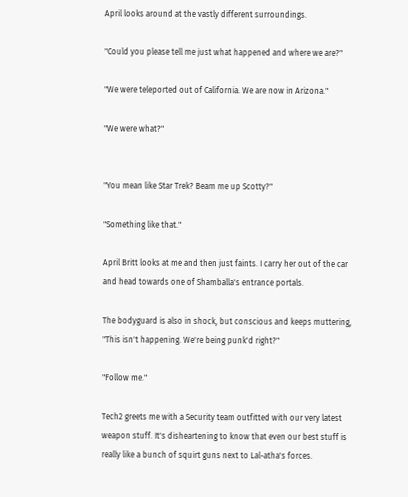April looks around at the vastly different surroundings.

"Could you please tell me just what happened and where we are?"

"We were teleported out of California. We are now in Arizona."

"We were what?"


"You mean like Star Trek? Beam me up Scotty?"

"Something like that."

April Britt looks at me and then just faints. I carry her out of the car and head towards one of Shamballa's entrance portals.

The bodyguard is also in shock, but conscious and keeps muttering, "This isn't happening. We're being punk'd right?"

"Follow me."

Tech2 greets me with a Security team outfitted with our very latest weapon stuff. It's disheartening to know that even our best stuff is really like a bunch of squirt guns next to Lal-atha's forces.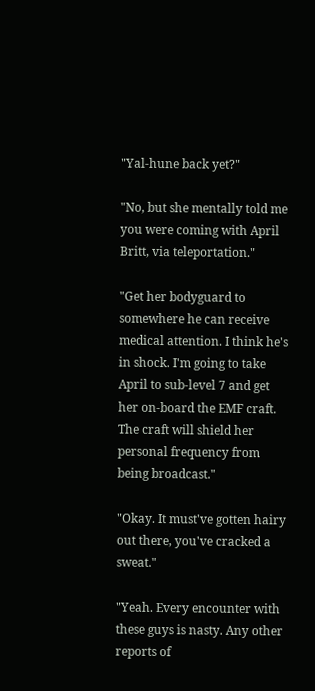"Yal-hune back yet?"

"No, but she mentally told me you were coming with April Britt, via teleportation."

"Get her bodyguard to somewhere he can receive medical attention. I think he's in shock. I'm going to take April to sub-level 7 and get her on-board the EMF craft. The craft will shield her personal frequency from being broadcast."

"Okay. It must've gotten hairy out there, you've cracked a sweat."

"Yeah. Every encounter with these guys is nasty. Any other reports of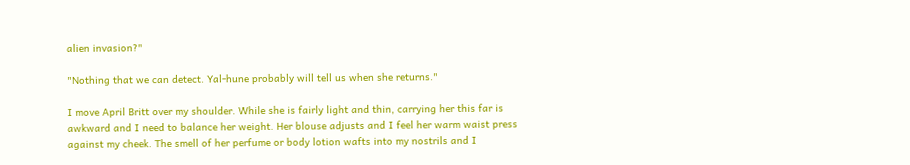alien invasion?"

"Nothing that we can detect. Yal-hune probably will tell us when she returns."

I move April Britt over my shoulder. While she is fairly light and thin, carrying her this far is awkward and I need to balance her weight. Her blouse adjusts and I feel her warm waist press against my cheek. The smell of her perfume or body lotion wafts into my nostrils and I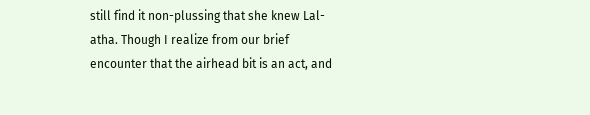still find it non-plussing that she knew Lal-atha. Though I realize from our brief encounter that the airhead bit is an act, and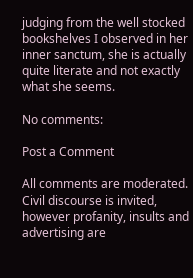judging from the well stocked bookshelves I observed in her inner sanctum, she is actually quite literate and not exactly what she seems.

No comments:

Post a Comment

All comments are moderated. Civil discourse is invited, however profanity, insults and advertising are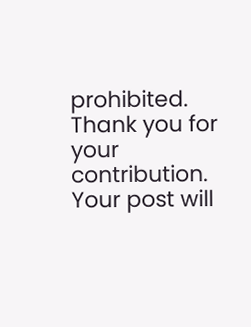prohibited. Thank you for your contribution. Your post will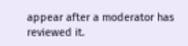appear after a moderator has reviewed it.